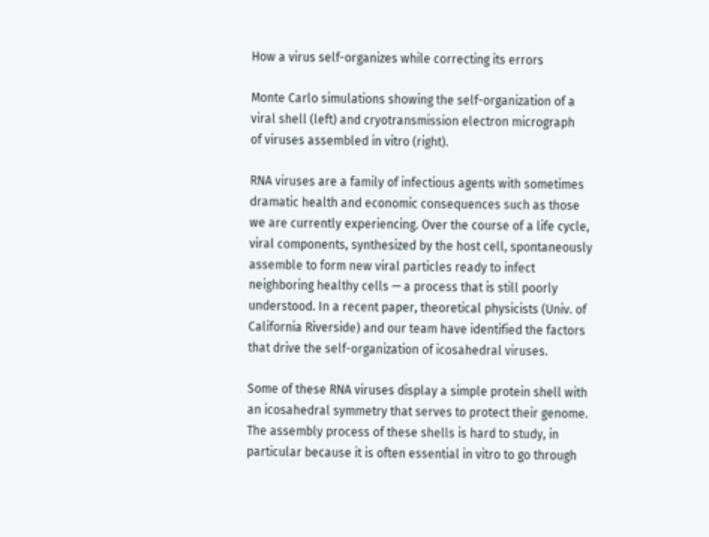How a virus self-organizes while correcting its errors

Monte Carlo simulations showing the self-organization of a viral shell (left) and cryotransmission electron micrograph
of viruses assembled in vitro (right).

RNA viruses are a family of infectious agents with sometimes dramatic health and economic consequences such as those we are currently experiencing. Over the course of a life cycle, viral components, synthesized by the host cell, spontaneously assemble to form new viral particles ready to infect neighboring healthy cells — a process that is still poorly understood. In a recent paper, theoretical physicists (Univ. of California Riverside) and our team have identified the factors that drive the self-organization of icosahedral viruses.

Some of these RNA viruses display a simple protein shell with an icosahedral symmetry that serves to protect their genome. The assembly process of these shells is hard to study, in particular because it is often essential in vitro to go through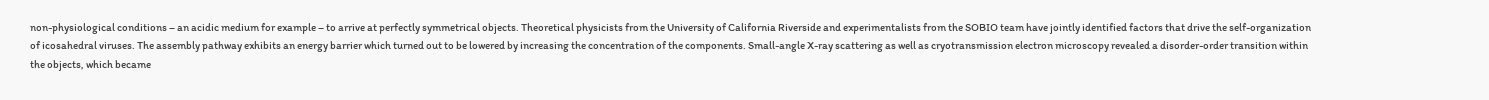non-physiological conditions – an acidic medium for example – to arrive at perfectly symmetrical objects. Theoretical physicists from the University of California Riverside and experimentalists from the SOBIO team have jointly identified factors that drive the self-organization of icosahedral viruses. The assembly pathway exhibits an energy barrier which turned out to be lowered by increasing the concentration of the components. Small-angle X-ray scattering as well as cryotransmission electron microscopy revealed a disorder-order transition within the objects, which became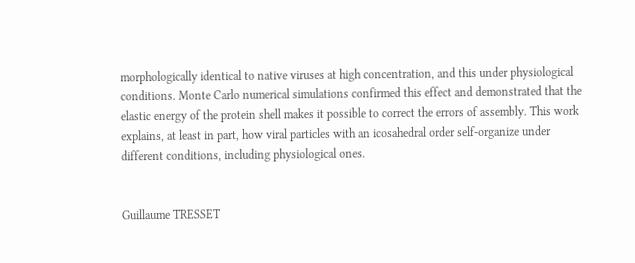morphologically identical to native viruses at high concentration, and this under physiological conditions. Monte Carlo numerical simulations confirmed this effect and demonstrated that the elastic energy of the protein shell makes it possible to correct the errors of assembly. This work explains, at least in part, how viral particles with an icosahedral order self-organize under different conditions, including physiological ones.


Guillaume TRESSET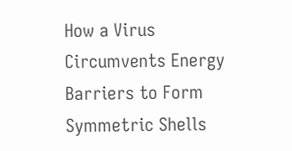How a Virus Circumvents Energy Barriers to Form Symmetric Shells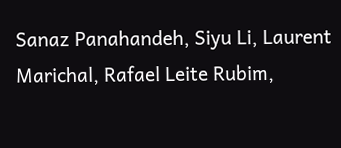Sanaz Panahandeh, Siyu Li, Laurent Marichal, Rafael Leite Rubim,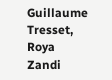Guillaume Tresset, Roya Zandi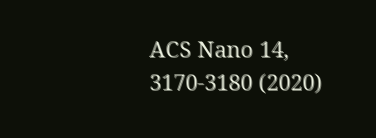ACS Nano 14, 3170-3180 (2020)